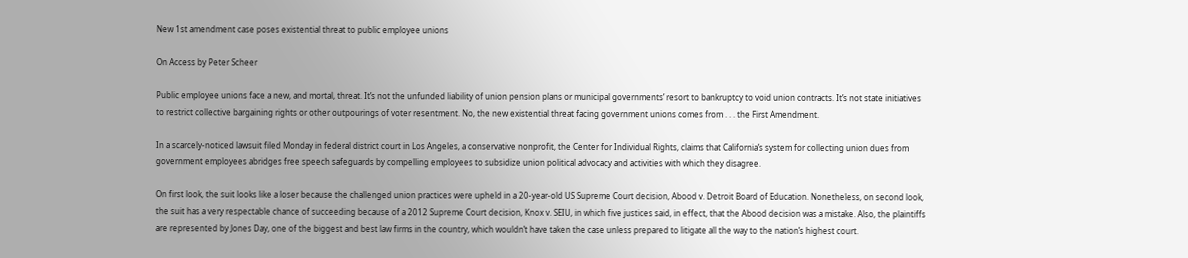New 1st amendment case poses existential threat to public employee unions

On Access by Peter Scheer

Public employee unions face a new, and mortal, threat. It’s not the unfunded liability of union pension plans or municipal governments’ resort to bankruptcy to void union contracts. It’s not state initiatives to restrict collective bargaining rights or other outpourings of voter resentment. No, the new existential threat facing government unions comes from . . . the First Amendment.

In a scarcely-noticed lawsuit filed Monday in federal district court in Los Angeles, a conservative nonprofit, the Center for Individual Rights, claims that California’s system for collecting union dues from government employees abridges free speech safeguards by compelling employees to subsidize union political advocacy and activities with which they disagree.

On first look, the suit looks like a loser because the challenged union practices were upheld in a 20-year-old US Supreme Court decision, Abood v. Detroit Board of Education. Nonetheless, on second look, the suit has a very respectable chance of succeeding because of a 2012 Supreme Court decision, Knox v. SEIU, in which five justices said, in effect, that the Abood decision was a mistake. Also, the plaintiffs are represented by Jones Day, one of the biggest and best law firms in the country, which wouldn’t have taken the case unless prepared to litigate all the way to the nation’s highest court.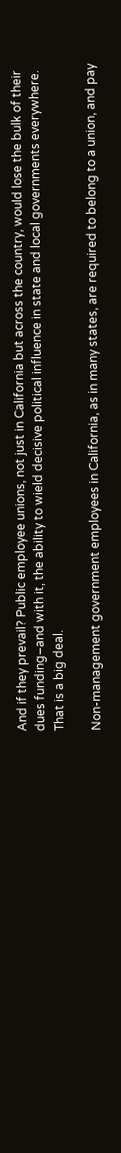And if they prevail? Public employee unions, not just in California but across the country, would lose the bulk of their dues funding–and with it, the ability to wield decisive political influence in state and local governments everywhere. That is a big deal.

Non-management government employees in California, as in many states, are required to belong to a union, and pay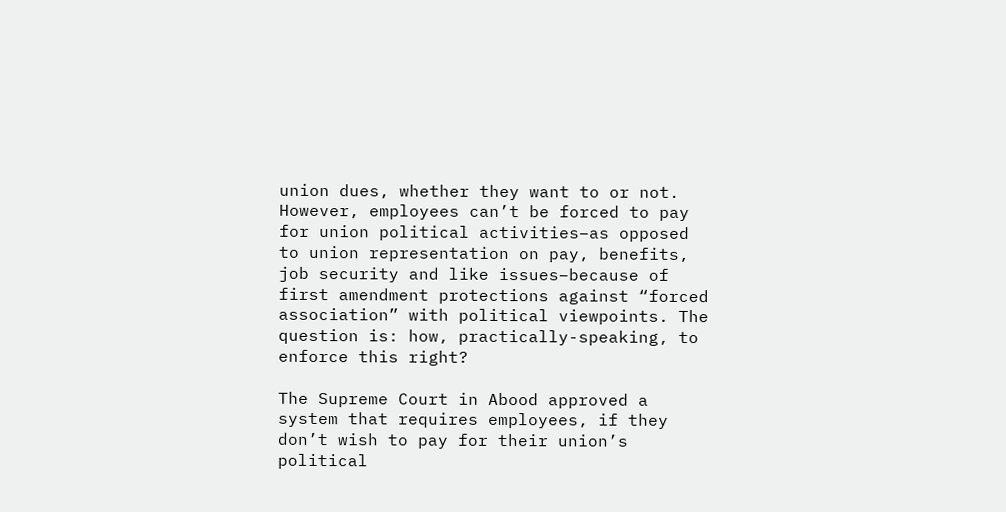union dues, whether they want to or not. However, employees can’t be forced to pay for union political activities–as opposed to union representation on pay, benefits, job security and like issues–because of first amendment protections against “forced association” with political viewpoints. The question is: how, practically-speaking, to enforce this right?

The Supreme Court in Abood approved a system that requires employees, if they don’t wish to pay for their union’s political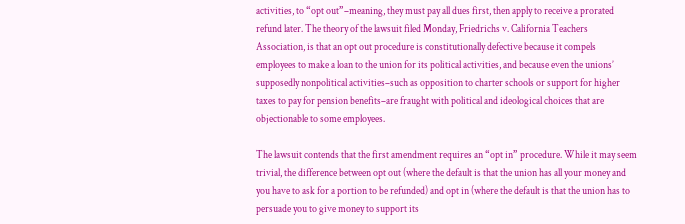activities, to “opt out”–meaning, they must pay all dues first, then apply to receive a prorated refund later. The theory of the lawsuit filed Monday, Friedrichs v. California Teachers Association, is that an opt out procedure is constitutionally defective because it compels employees to make a loan to the union for its political activities, and because even the unions’ supposedly nonpolitical activities–such as opposition to charter schools or support for higher taxes to pay for pension benefits–are fraught with political and ideological choices that are objectionable to some employees.

The lawsuit contends that the first amendment requires an “opt in” procedure. While it may seem trivial, the difference between opt out (where the default is that the union has all your money and you have to ask for a portion to be refunded) and opt in (where the default is that the union has to persuade you to give money to support its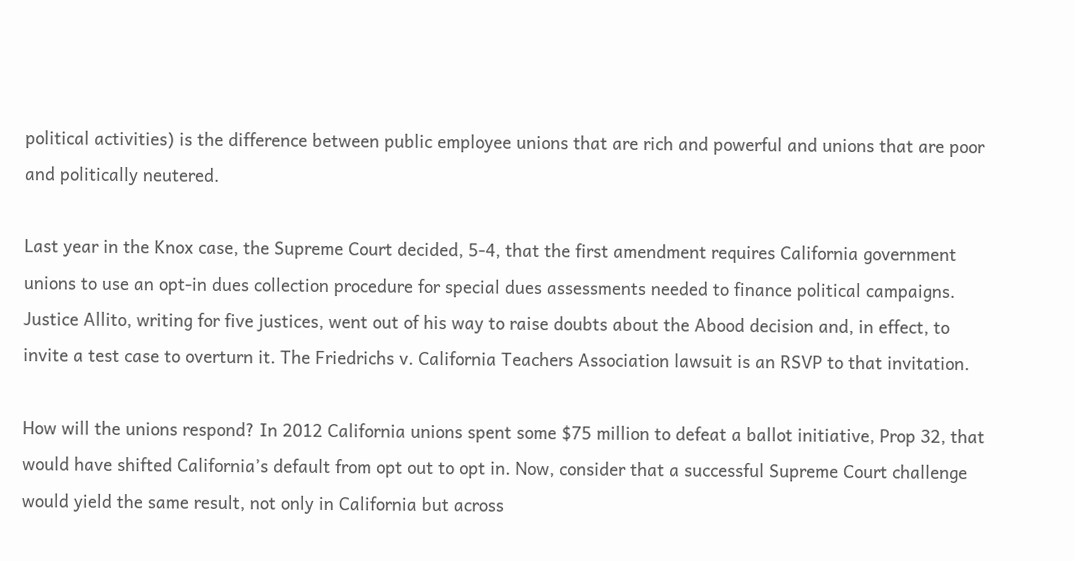political activities) is the difference between public employee unions that are rich and powerful and unions that are poor and politically neutered.

Last year in the Knox case, the Supreme Court decided, 5-4, that the first amendment requires California government unions to use an opt-in dues collection procedure for special dues assessments needed to finance political campaigns. Justice Allito, writing for five justices, went out of his way to raise doubts about the Abood decision and, in effect, to invite a test case to overturn it. The Friedrichs v. California Teachers Association lawsuit is an RSVP to that invitation.

How will the unions respond? In 2012 California unions spent some $75 million to defeat a ballot initiative, Prop 32, that would have shifted California’s default from opt out to opt in. Now, consider that a successful Supreme Court challenge would yield the same result, not only in California but across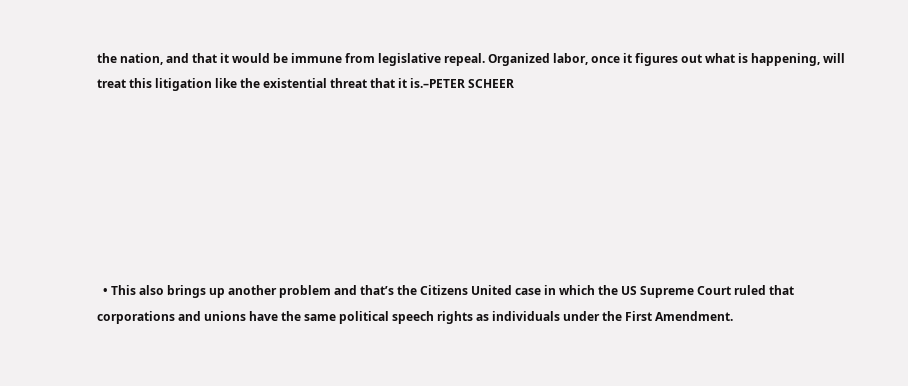the nation, and that it would be immune from legislative repeal. Organized labor, once it figures out what is happening, will treat this litigation like the existential threat that it is.–PETER SCHEER







  • This also brings up another problem and that’s the Citizens United case in which the US Supreme Court ruled that corporations and unions have the same political speech rights as individuals under the First Amendment.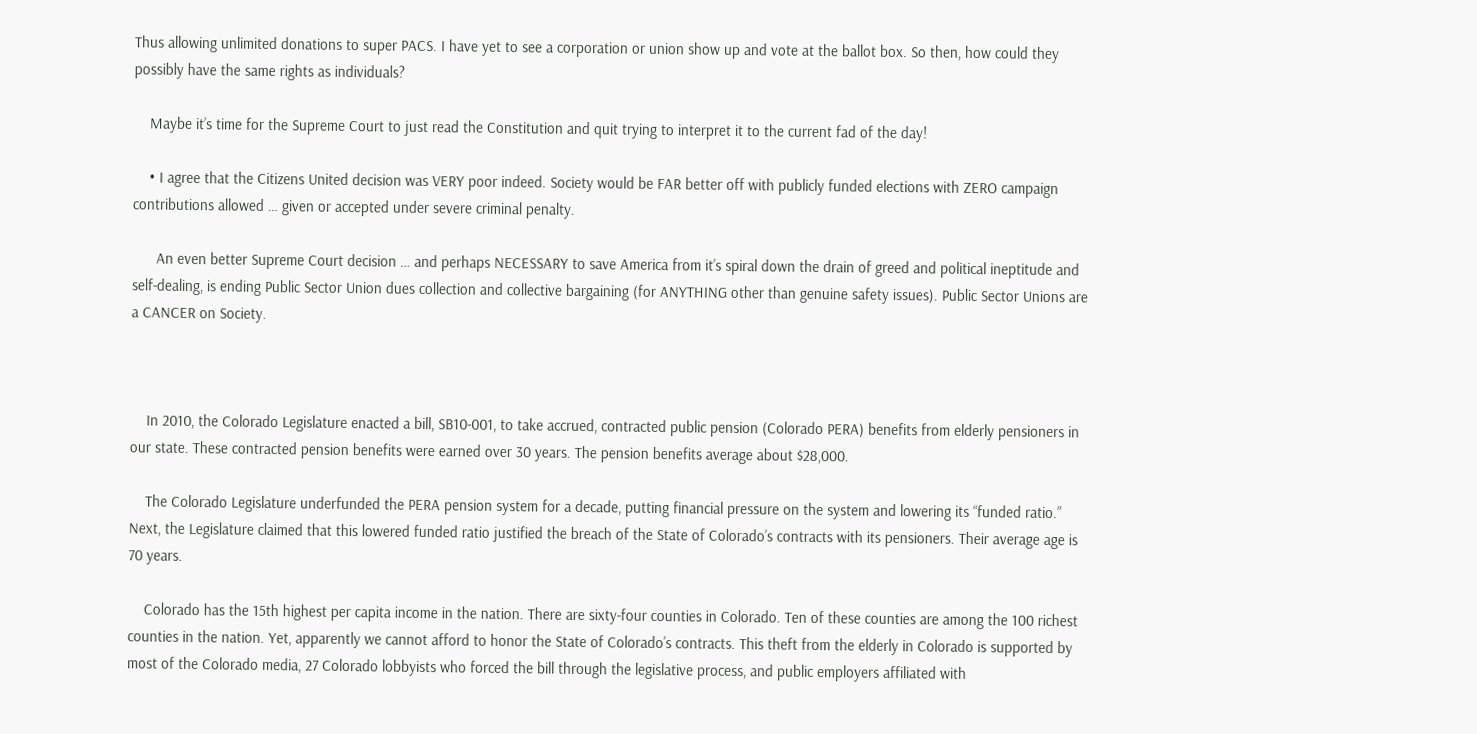Thus allowing unlimited donations to super PACS. I have yet to see a corporation or union show up and vote at the ballot box. So then, how could they possibly have the same rights as individuals?

    Maybe it’s time for the Supreme Court to just read the Constitution and quit trying to interpret it to the current fad of the day!

    • I agree that the Citizens United decision was VERY poor indeed. Society would be FAR better off with publicly funded elections with ZERO campaign contributions allowed … given or accepted under severe criminal penalty.

      An even better Supreme Court decision … and perhaps NECESSARY to save America from it’s spiral down the drain of greed and political ineptitude and self-dealing, is ending Public Sector Union dues collection and collective bargaining (for ANYTHING other than genuine safety issues). Public Sector Unions are a CANCER on Society.



    In 2010, the Colorado Legislature enacted a bill, SB10-001, to take accrued, contracted public pension (Colorado PERA) benefits from elderly pensioners in our state. These contracted pension benefits were earned over 30 years. The pension benefits average about $28,000.

    The Colorado Legislature underfunded the PERA pension system for a decade, putting financial pressure on the system and lowering its “funded ratio.” Next, the Legislature claimed that this lowered funded ratio justified the breach of the State of Colorado’s contracts with its pensioners. Their average age is 70 years.

    Colorado has the 15th highest per capita income in the nation. There are sixty-four counties in Colorado. Ten of these counties are among the 100 richest counties in the nation. Yet, apparently we cannot afford to honor the State of Colorado’s contracts. This theft from the elderly in Colorado is supported by most of the Colorado media, 27 Colorado lobbyists who forced the bill through the legislative process, and public employers affiliated with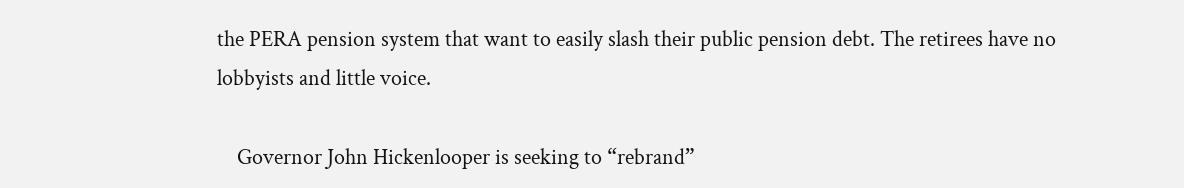the PERA pension system that want to easily slash their public pension debt. The retirees have no lobbyists and little voice.

    Governor John Hickenlooper is seeking to “rebrand”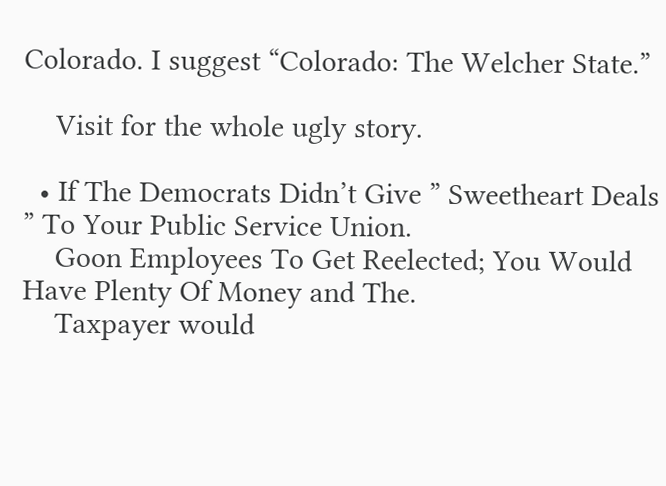Colorado. I suggest “Colorado: The Welcher State.”

    Visit for the whole ugly story.

  • If The Democrats Didn’t Give ” Sweetheart Deals ” To Your Public Service Union.
    Goon Employees To Get Reelected; You Would Have Plenty Of Money and The.
    Taxpayer would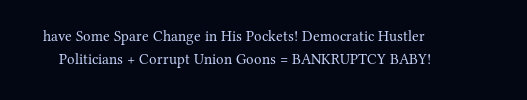have Some Spare Change in His Pockets! Democratic Hustler
    Politicians + Corrupt Union Goons = BANKRUPTCY BABY!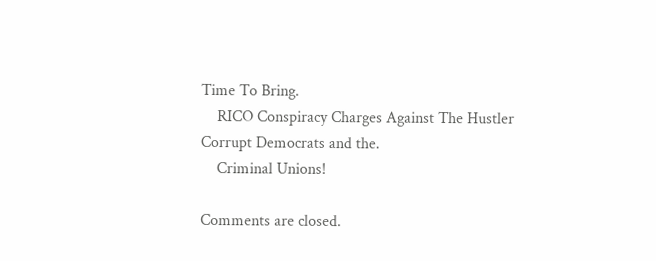Time To Bring.
    RICO Conspiracy Charges Against The Hustler Corrupt Democrats and the.
    Criminal Unions!

Comments are closed.